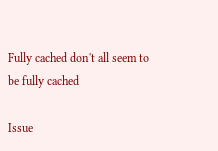Fully cached don't all seem to be fully cached

Issue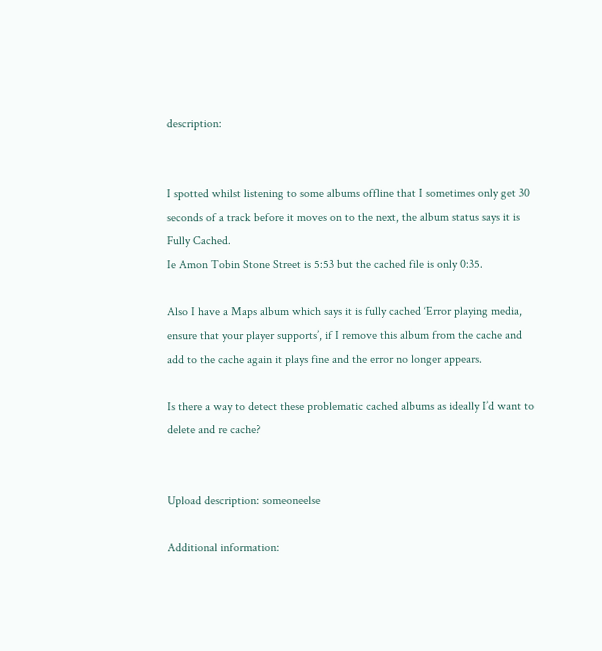description:


I spotted whilst listening to some albums offline that I sometimes only get 30 seconds of a track before it moves on to the next, the album status says it is Fully Cached.
Ie Amon Tobin Stone Street is 5:53 but the cached file is only 0:35.

Also I have a Maps album which says it is fully cached ‘Error playing media, ensure that your player supports’, if I remove this album from the cache and add to the cache again it plays fine and the error no longer appears.

Is there a way to detect these problematic cached albums as ideally I’d want to delete and re cache?


Upload description: someoneelse

Additional information: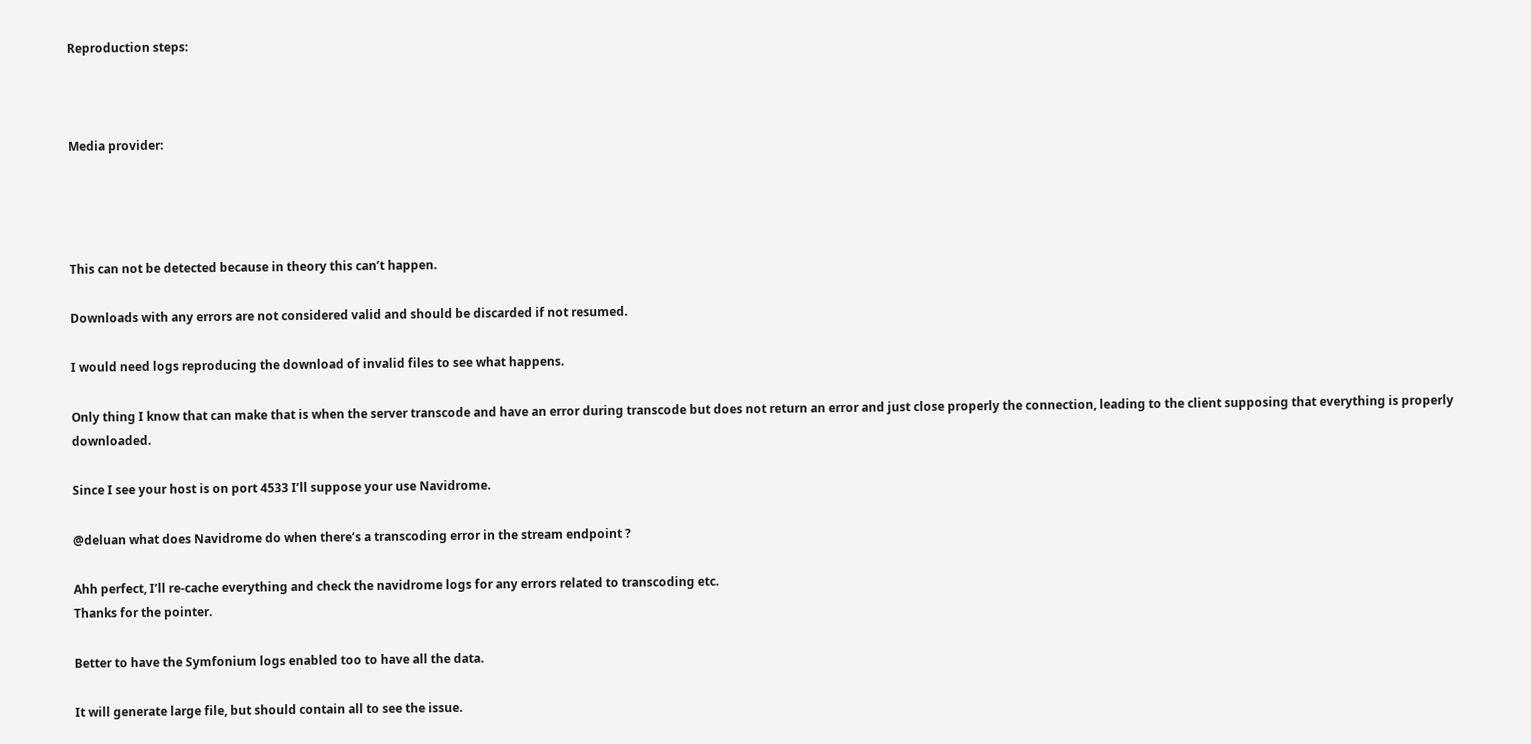Reproduction steps:



Media provider:




This can not be detected because in theory this can’t happen.

Downloads with any errors are not considered valid and should be discarded if not resumed.

I would need logs reproducing the download of invalid files to see what happens.

Only thing I know that can make that is when the server transcode and have an error during transcode but does not return an error and just close properly the connection, leading to the client supposing that everything is properly downloaded.

Since I see your host is on port 4533 I’ll suppose your use Navidrome.

@deluan what does Navidrome do when there’s a transcoding error in the stream endpoint ?

Ahh perfect, I’ll re-cache everything and check the navidrome logs for any errors related to transcoding etc.
Thanks for the pointer.

Better to have the Symfonium logs enabled too to have all the data.

It will generate large file, but should contain all to see the issue.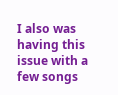I also was having this issue with a few songs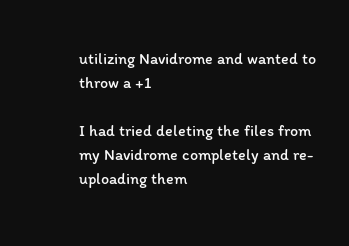utilizing Navidrome and wanted to throw a +1

I had tried deleting the files from my Navidrome completely and re-uploading them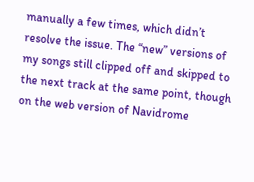manually a few times, which didn’t resolve the issue. The “new” versions of my songs still clipped off and skipped to the next track at the same point, though on the web version of Navidrome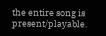the entire song is present/playable.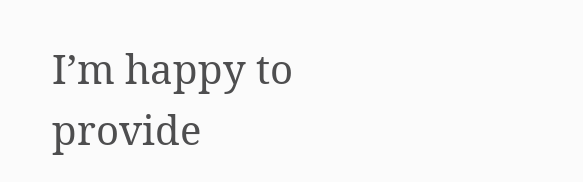I’m happy to provide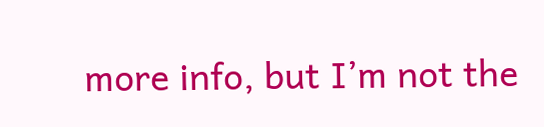more info, but I’m not the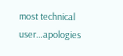most technical user…apologies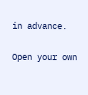in advance.

Open your own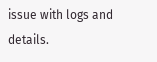issue with logs and details.